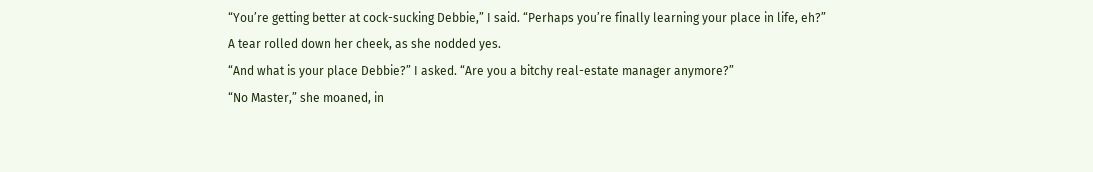“You’re getting better at cock-sucking Debbie,” I said. “Perhaps you’re finally learning your place in life, eh?”
A tear rolled down her cheek, as she nodded yes.
“And what is your place Debbie?” I asked. “Are you a bitchy real-estate manager anymore?”
“No Master,” she moaned, in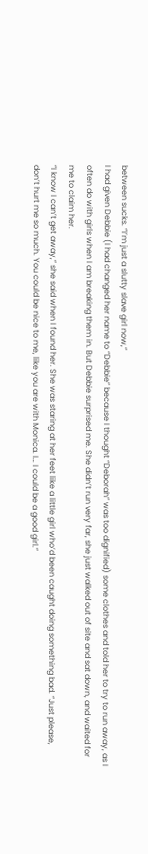between sucks. “I’m just a slutty slave girl now,”
I had given Debbie (I had changed her name to “Debbie” because I thought “Deborah” was too dignified) some clothes and told her to try to run away, as I often do with girls when I am breaking them in. But Debbie surprised me. She didn’t run very far, she just walked out of site and sat down, and waited for me to claim her.
“I know I can’t get away,” she said when I found her. She was staring at her feet like a little girl who’d been caught doing something bad. “Just please, don’t hurt me so much. You could be nice to me, like you are with Monica. I… I could be a good girl.”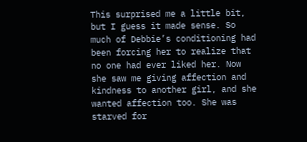This surprised me a little bit, but I guess it made sense. So much of Debbie’s conditioning had been forcing her to realize that no one had ever liked her. Now she saw me giving affection and kindness to another girl, and she wanted affection too. She was starved for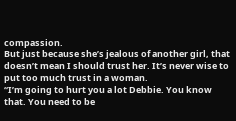compassion.
But just because she’s jealous of another girl, that doesn’t mean I should trust her. It’s never wise to put too much trust in a woman.
“I’m going to hurt you a lot Debbie. You know that. You need to be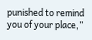punished to remind you of your place,”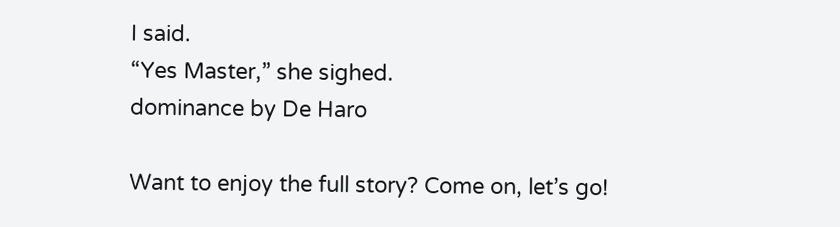I said.
“Yes Master,” she sighed.
dominance by De Haro

Want to enjoy the full story? Come on, let’s go!